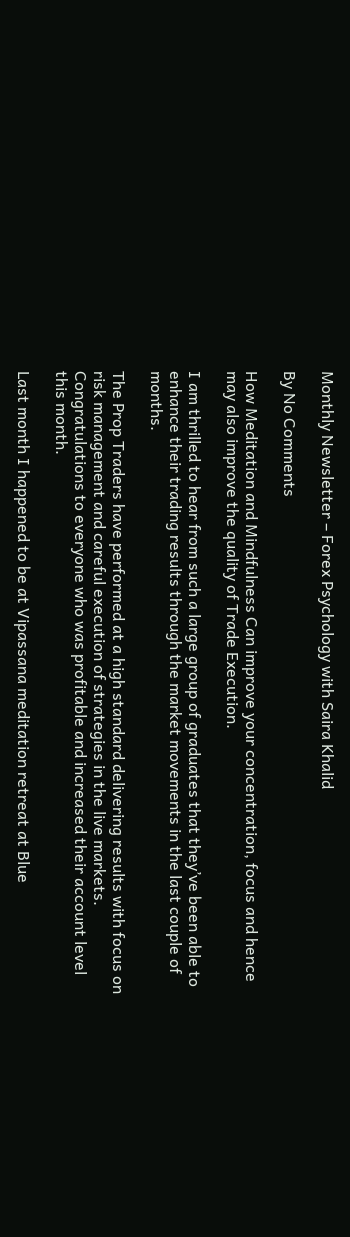Monthly Newsletter – Forex Psychology with Saira Khalid

By No Comments

How Meditation and Mindfulness Can improve your concentration, focus and hence may also improve the quality of Trade Execution.

I am thrilled to hear from such a large group of graduates that they’ve been able to enhance their trading results through the market movements in the last couple of months.

The Prop Traders have performed at a high standard delivering results with focus on risk management and careful execution of strategies in the live markets. Congratulations to everyone who was profitable and increased their account level this month.

Last month I happened to be at Vipassana meditation retreat at Blue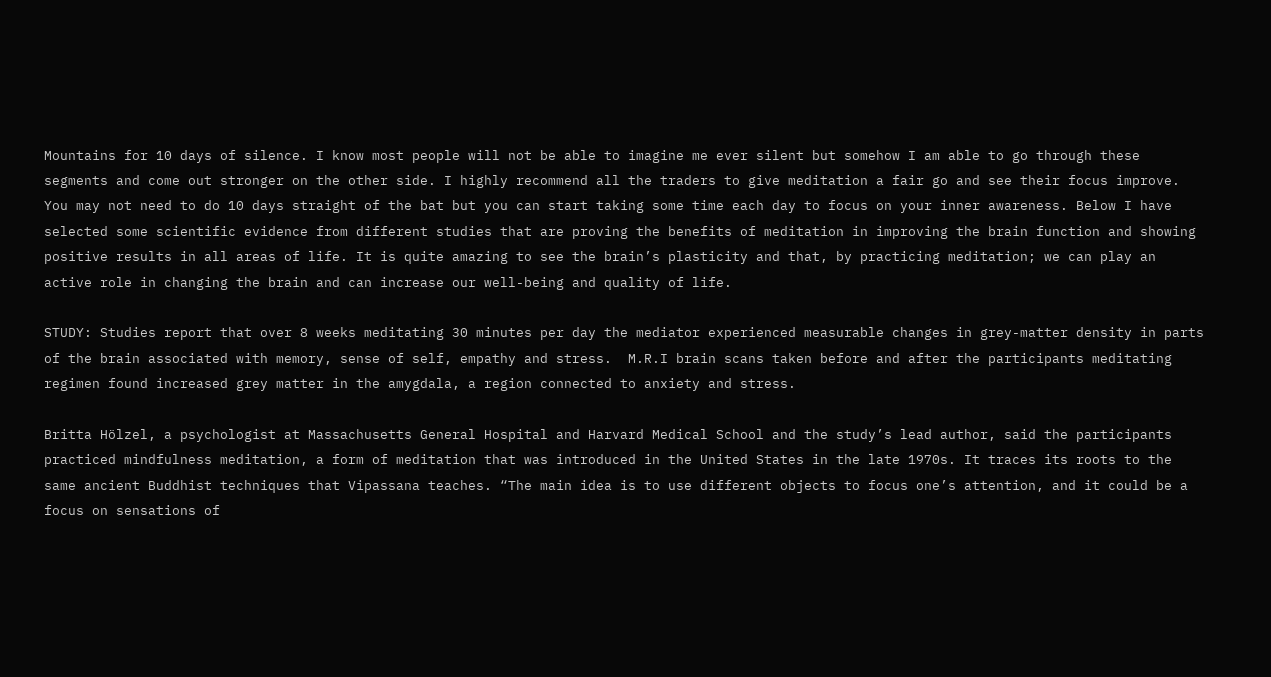Mountains for 10 days of silence. I know most people will not be able to imagine me ever silent but somehow I am able to go through these segments and come out stronger on the other side. I highly recommend all the traders to give meditation a fair go and see their focus improve. You may not need to do 10 days straight of the bat but you can start taking some time each day to focus on your inner awareness. Below I have selected some scientific evidence from different studies that are proving the benefits of meditation in improving the brain function and showing positive results in all areas of life. It is quite amazing to see the brain’s plasticity and that, by practicing meditation; we can play an active role in changing the brain and can increase our well-being and quality of life.

STUDY: Studies report that over 8 weeks meditating 30 minutes per day the mediator experienced measurable changes in grey-matter density in parts of the brain associated with memory, sense of self, empathy and stress.  M.R.I brain scans taken before and after the participants meditating regimen found increased grey matter in the amygdala, a region connected to anxiety and stress.

Britta Hölzel, a psychologist at Massachusetts General Hospital and Harvard Medical School and the study’s lead author, said the participants practiced mindfulness meditation, a form of meditation that was introduced in the United States in the late 1970s. It traces its roots to the same ancient Buddhist techniques that Vipassana teaches. “The main idea is to use different objects to focus one’s attention, and it could be a focus on sensations of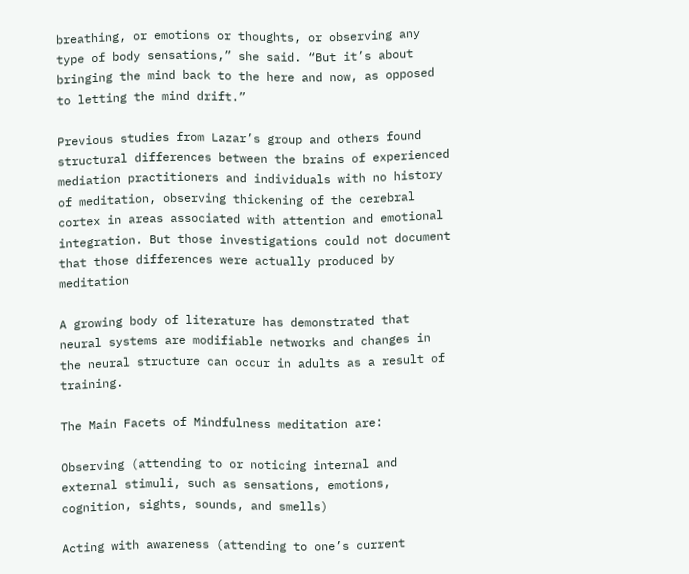breathing, or emotions or thoughts, or observing any type of body sensations,” she said. “But it’s about bringing the mind back to the here and now, as opposed to letting the mind drift.”

Previous studies from Lazar’s group and others found structural differences between the brains of experienced mediation practitioners and individuals with no history of meditation, observing thickening of the cerebral cortex in areas associated with attention and emotional integration. But those investigations could not document that those differences were actually produced by meditation

A growing body of literature has demonstrated that neural systems are modifiable networks and changes in the neural structure can occur in adults as a result of training.

The Main Facets of Mindfulness meditation are:

Observing (attending to or noticing internal and external stimuli, such as sensations, emotions, cognition, sights, sounds, and smells)

Acting with awareness (attending to one’s current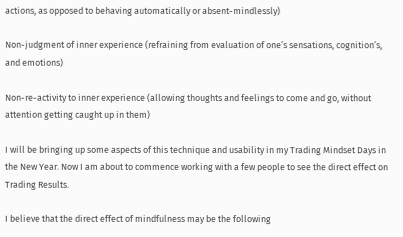actions, as opposed to behaving automatically or absent-mindlessly)

Non-judgment of inner experience (refraining from evaluation of one’s sensations, cognition’s, and emotions)

Non-re-activity to inner experience (allowing thoughts and feelings to come and go, without attention getting caught up in them)

I will be bringing up some aspects of this technique and usability in my Trading Mindset Days in the New Year. Now I am about to commence working with a few people to see the direct effect on Trading Results.

I believe that the direct effect of mindfulness may be the following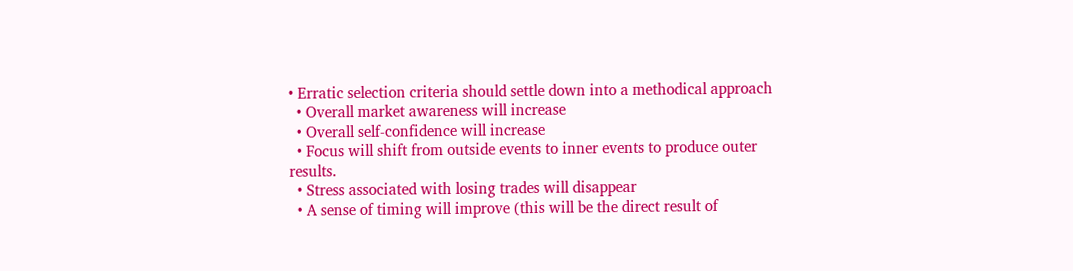• Erratic selection criteria should settle down into a methodical approach
  • Overall market awareness will increase
  • Overall self-confidence will increase
  • Focus will shift from outside events to inner events to produce outer results.
  • Stress associated with losing trades will disappear
  • A sense of timing will improve (this will be the direct result of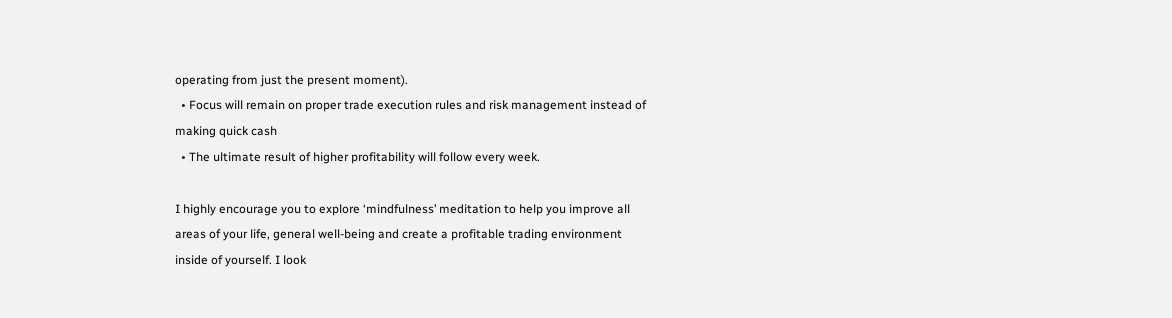operating from just the present moment).
  • Focus will remain on proper trade execution rules and risk management instead of making quick cash
  • The ultimate result of higher profitability will follow every week.

I highly encourage you to explore ‘mindfulness’ meditation to help you improve all areas of your life, general well-being and create a profitable trading environment inside of yourself. I look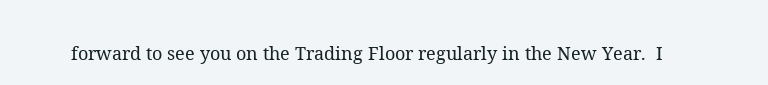forward to see you on the Trading Floor regularly in the New Year.  I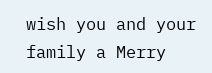wish you and your family a Merry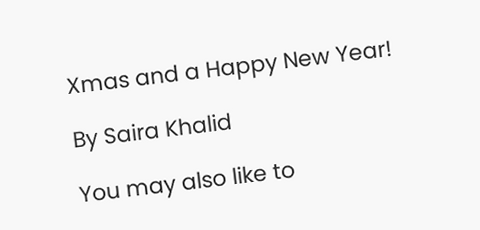Xmas and a Happy New Year!

By Saira Khalid

You may also like to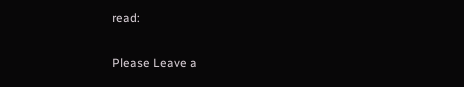read:

Please Leave a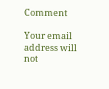Comment

Your email address will not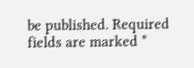be published. Required fields are marked *